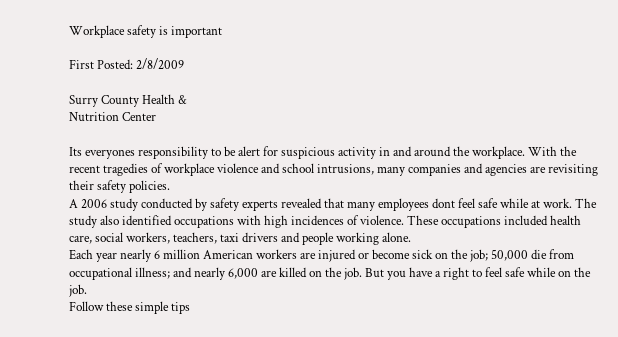Workplace safety is important

First Posted: 2/8/2009

Surry County Health &
Nutrition Center

Its everyones responsibility to be alert for suspicious activity in and around the workplace. With the recent tragedies of workplace violence and school intrusions, many companies and agencies are revisiting their safety policies.
A 2006 study conducted by safety experts revealed that many employees dont feel safe while at work. The study also identified occupations with high incidences of violence. These occupations included health care, social workers, teachers, taxi drivers and people working alone.
Each year nearly 6 million American workers are injured or become sick on the job; 50,000 die from occupational illness; and nearly 6,000 are killed on the job. But you have a right to feel safe while on the job.
Follow these simple tips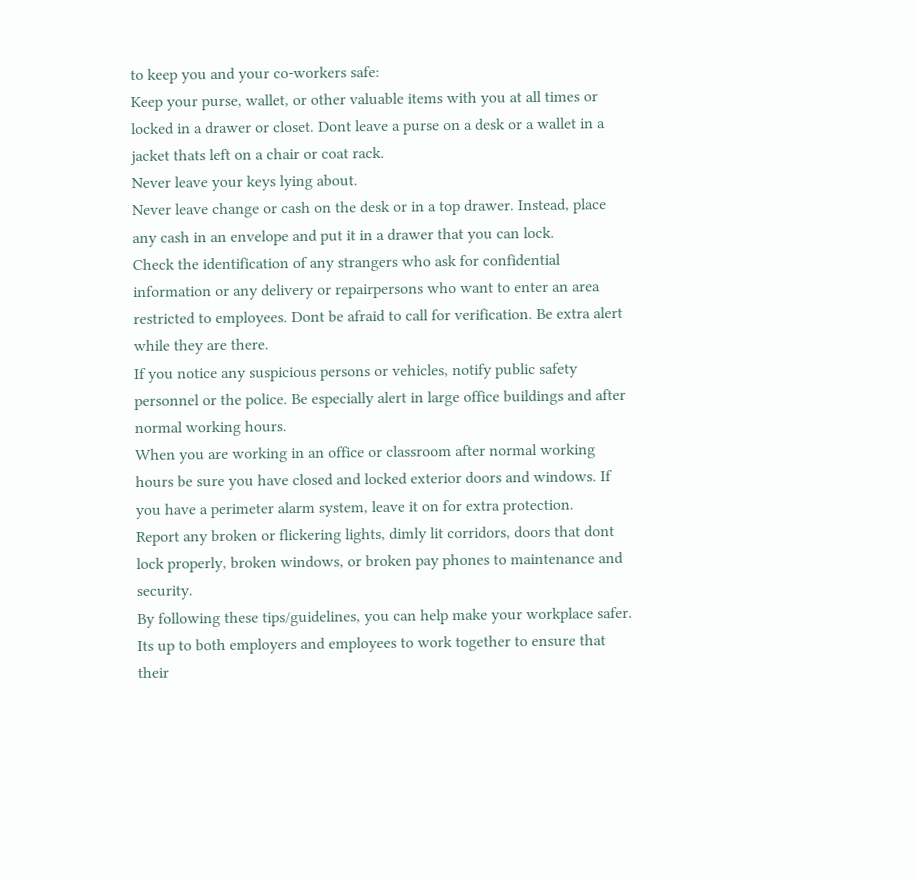to keep you and your co-workers safe:
Keep your purse, wallet, or other valuable items with you at all times or locked in a drawer or closet. Dont leave a purse on a desk or a wallet in a jacket thats left on a chair or coat rack.
Never leave your keys lying about.
Never leave change or cash on the desk or in a top drawer. Instead, place any cash in an envelope and put it in a drawer that you can lock.
Check the identification of any strangers who ask for confidential information or any delivery or repairpersons who want to enter an area restricted to employees. Dont be afraid to call for verification. Be extra alert while they are there.
If you notice any suspicious persons or vehicles, notify public safety personnel or the police. Be especially alert in large office buildings and after normal working hours.
When you are working in an office or classroom after normal working hours be sure you have closed and locked exterior doors and windows. If you have a perimeter alarm system, leave it on for extra protection.
Report any broken or flickering lights, dimly lit corridors, doors that dont lock properly, broken windows, or broken pay phones to maintenance and security.
By following these tips/guidelines, you can help make your workplace safer.
Its up to both employers and employees to work together to ensure that their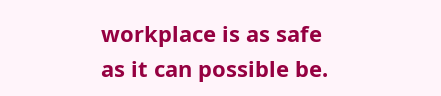workplace is as safe as it can possible be.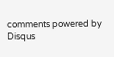comments powered by Disqus